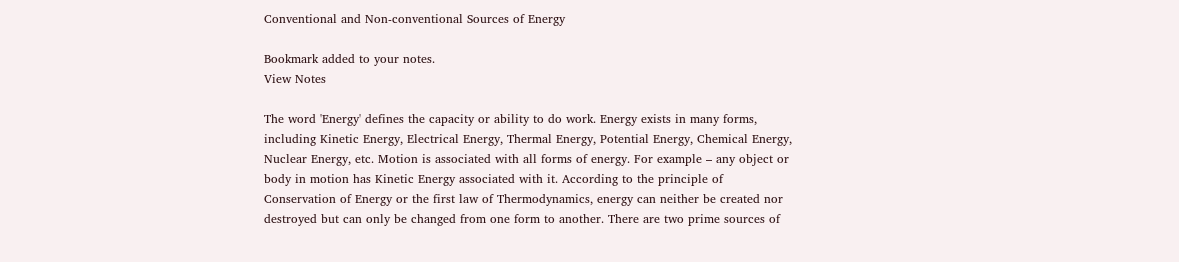Conventional and Non-conventional Sources of Energy

Bookmark added to your notes.
View Notes

The word 'Energy' defines the capacity or ability to do work. Energy exists in many forms, including Kinetic Energy, Electrical Energy, Thermal Energy, Potential Energy, Chemical Energy, Nuclear Energy, etc. Motion is associated with all forms of energy. For example – any object or body in motion has Kinetic Energy associated with it. According to the principle of Conservation of Energy or the first law of Thermodynamics, energy can neither be created nor destroyed but can only be changed from one form to another. There are two prime sources of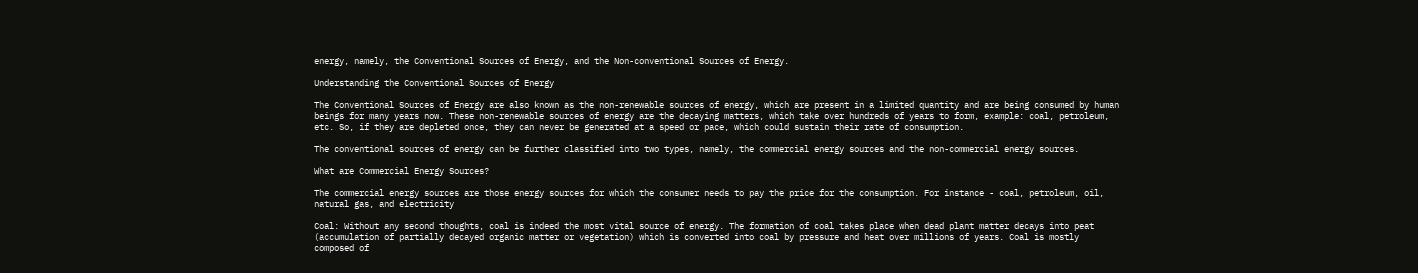energy, namely, the Conventional Sources of Energy, and the Non-conventional Sources of Energy.

Understanding the Conventional Sources of Energy

The Conventional Sources of Energy are also known as the non-renewable sources of energy, which are present in a limited quantity and are being consumed by human beings for many years now. These non-renewable sources of energy are the decaying matters, which take over hundreds of years to form, example: coal, petroleum, etc. So, if they are depleted once, they can never be generated at a speed or pace, which could sustain their rate of consumption.

The conventional sources of energy can be further classified into two types, namely, the commercial energy sources and the non-commercial energy sources.

What are Commercial Energy Sources?

The commercial energy sources are those energy sources for which the consumer needs to pay the price for the consumption. For instance - coal, petroleum, oil, natural gas, and electricity

Coal: Without any second thoughts, coal is indeed the most vital source of energy. The formation of coal takes place when dead plant matter decays into peat (accumulation of partially decayed organic matter or vegetation) which is converted into coal by pressure and heat over millions of years. Coal is mostly composed of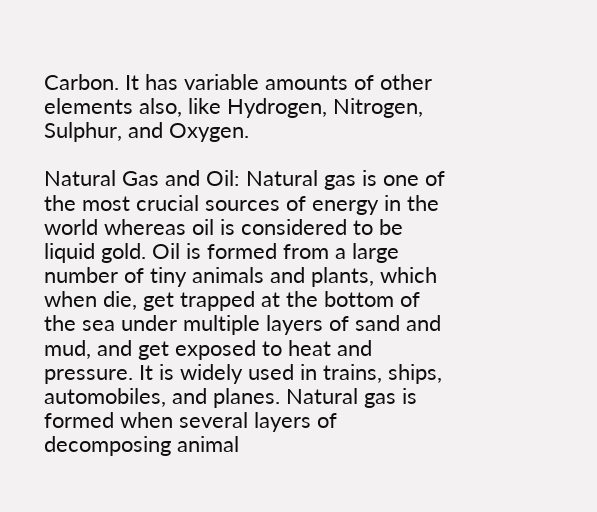Carbon. It has variable amounts of other elements also, like Hydrogen, Nitrogen, Sulphur, and Oxygen.

Natural Gas and Oil: Natural gas is one of the most crucial sources of energy in the world whereas oil is considered to be liquid gold. Oil is formed from a large number of tiny animals and plants, which when die, get trapped at the bottom of the sea under multiple layers of sand and mud, and get exposed to heat and pressure. It is widely used in trains, ships, automobiles, and planes. Natural gas is formed when several layers of decomposing animal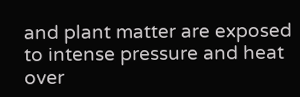and plant matter are exposed to intense pressure and heat over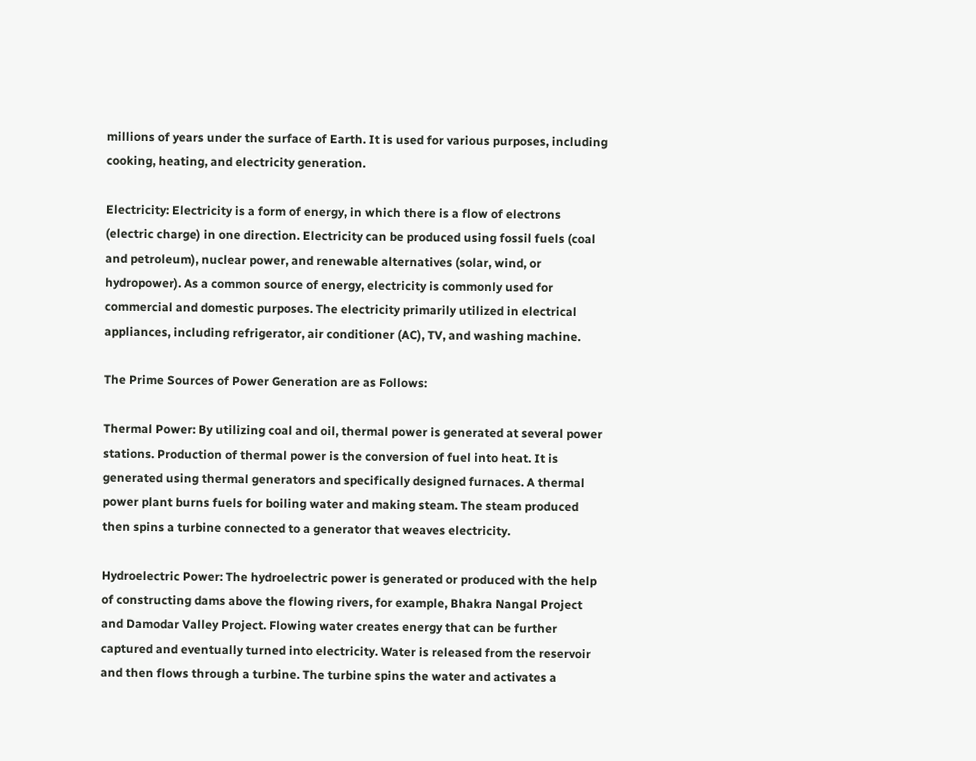millions of years under the surface of Earth. It is used for various purposes, including cooking, heating, and electricity generation.

Electricity: Electricity is a form of energy, in which there is a flow of electrons (electric charge) in one direction. Electricity can be produced using fossil fuels (coal and petroleum), nuclear power, and renewable alternatives (solar, wind, or hydropower). As a common source of energy, electricity is commonly used for commercial and domestic purposes. The electricity primarily utilized in electrical appliances, including refrigerator, air conditioner (AC), TV, and washing machine.

The Prime Sources of Power Generation are as Follows:

Thermal Power: By utilizing coal and oil, thermal power is generated at several power stations. Production of thermal power is the conversion of fuel into heat. It is generated using thermal generators and specifically designed furnaces. A thermal power plant burns fuels for boiling water and making steam. The steam produced then spins a turbine connected to a generator that weaves electricity.

Hydroelectric Power: The hydroelectric power is generated or produced with the help of constructing dams above the flowing rivers, for example, Bhakra Nangal Project and Damodar Valley Project. Flowing water creates energy that can be further captured and eventually turned into electricity. Water is released from the reservoir and then flows through a turbine. The turbine spins the water and activates a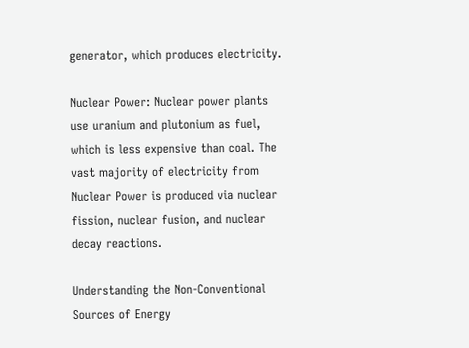generator, which produces electricity.

Nuclear Power: Nuclear power plants use uranium and plutonium as fuel, which is less expensive than coal. The vast majority of electricity from Nuclear Power is produced via nuclear fission, nuclear fusion, and nuclear decay reactions.

Understanding the Non-Conventional Sources of Energy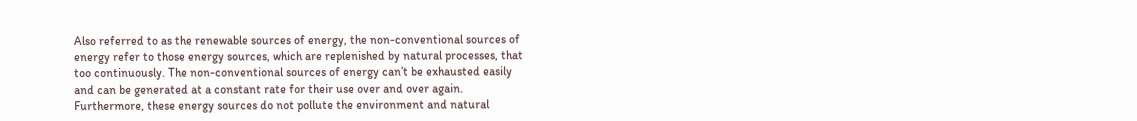Also referred to as the renewable sources of energy, the non-conventional sources of energy refer to those energy sources, which are replenished by natural processes, that too continuously. The non-conventional sources of energy can’t be exhausted easily and can be generated at a constant rate for their use over and over again. Furthermore, these energy sources do not pollute the environment and natural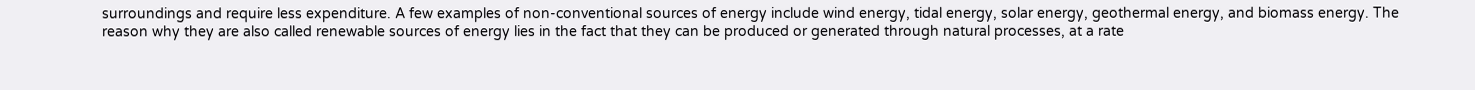surroundings and require less expenditure. A few examples of non-conventional sources of energy include wind energy, tidal energy, solar energy, geothermal energy, and biomass energy. The reason why they are also called renewable sources of energy lies in the fact that they can be produced or generated through natural processes, at a rate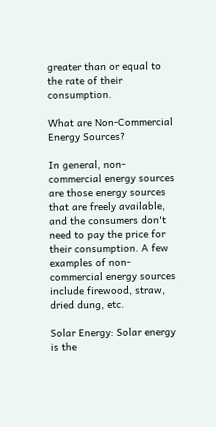greater than or equal to the rate of their consumption.

What are Non-Commercial Energy Sources?

In general, non-commercial energy sources are those energy sources that are freely available, and the consumers don't need to pay the price for their consumption. A few examples of non-commercial energy sources include firewood, straw, dried dung, etc.

Solar Energy: Solar energy is the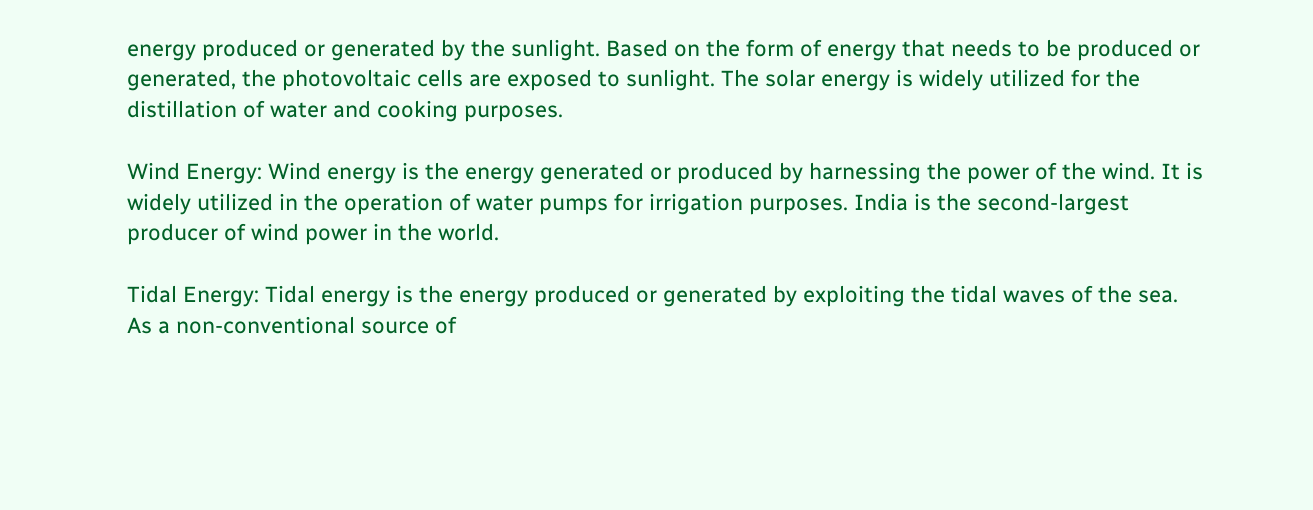energy produced or generated by the sunlight. Based on the form of energy that needs to be produced or generated, the photovoltaic cells are exposed to sunlight. The solar energy is widely utilized for the distillation of water and cooking purposes.

Wind Energy: Wind energy is the energy generated or produced by harnessing the power of the wind. It is widely utilized in the operation of water pumps for irrigation purposes. India is the second-largest producer of wind power in the world.

Tidal Energy: Tidal energy is the energy produced or generated by exploiting the tidal waves of the sea. As a non-conventional source of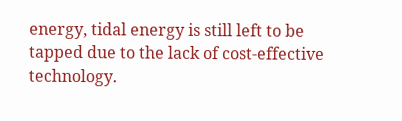energy, tidal energy is still left to be tapped due to the lack of cost-effective technology.